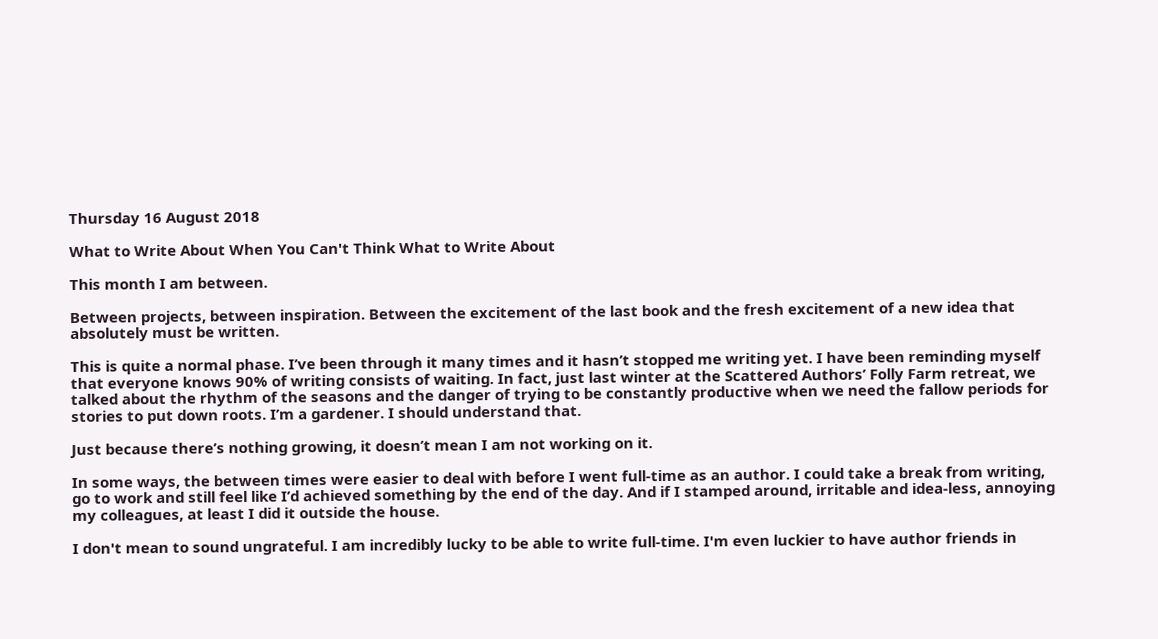Thursday 16 August 2018

What to Write About When You Can't Think What to Write About

This month I am between.

Between projects, between inspiration. Between the excitement of the last book and the fresh excitement of a new idea that absolutely must be written.

This is quite a normal phase. I’ve been through it many times and it hasn’t stopped me writing yet. I have been reminding myself that everyone knows 90% of writing consists of waiting. In fact, just last winter at the Scattered Authors’ Folly Farm retreat, we talked about the rhythm of the seasons and the danger of trying to be constantly productive when we need the fallow periods for stories to put down roots. I’m a gardener. I should understand that.

Just because there’s nothing growing, it doesn’t mean I am not working on it.

In some ways, the between times were easier to deal with before I went full-time as an author. I could take a break from writing, go to work and still feel like I’d achieved something by the end of the day. And if I stamped around, irritable and idea-less, annoying my colleagues, at least I did it outside the house.

I don't mean to sound ungrateful. I am incredibly lucky to be able to write full-time. I'm even luckier to have author friends in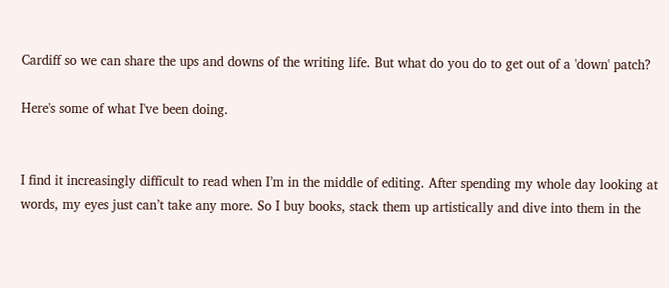Cardiff so we can share the ups and downs of the writing life. But what do you do to get out of a 'down' patch?

Here's some of what I've been doing.


I find it increasingly difficult to read when I’m in the middle of editing. After spending my whole day looking at words, my eyes just can’t take any more. So I buy books, stack them up artistically and dive into them in the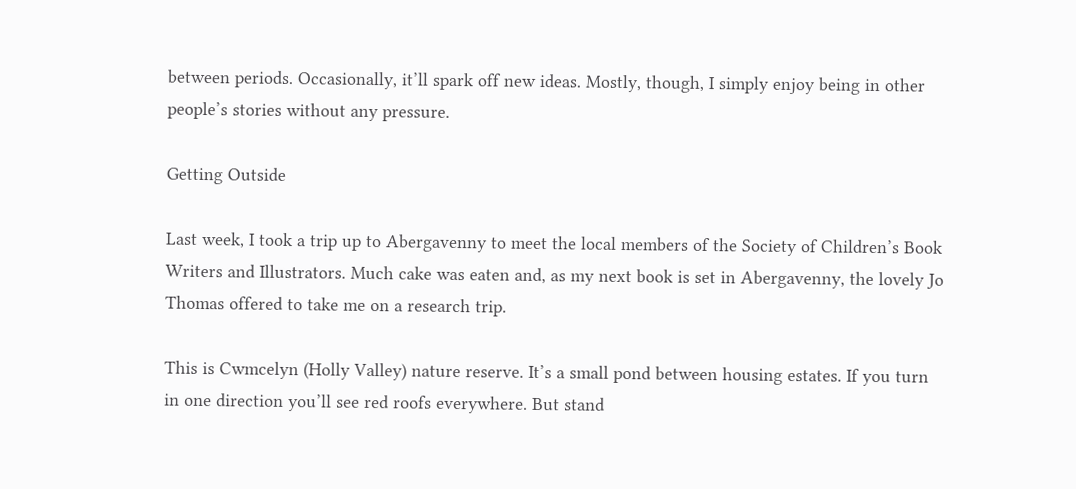between periods. Occasionally, it’ll spark off new ideas. Mostly, though, I simply enjoy being in other people’s stories without any pressure.

Getting Outside

Last week, I took a trip up to Abergavenny to meet the local members of the Society of Children’s Book Writers and Illustrators. Much cake was eaten and, as my next book is set in Abergavenny, the lovely Jo Thomas offered to take me on a research trip.

This is Cwmcelyn (Holly Valley) nature reserve. It’s a small pond between housing estates. If you turn in one direction you’ll see red roofs everywhere. But stand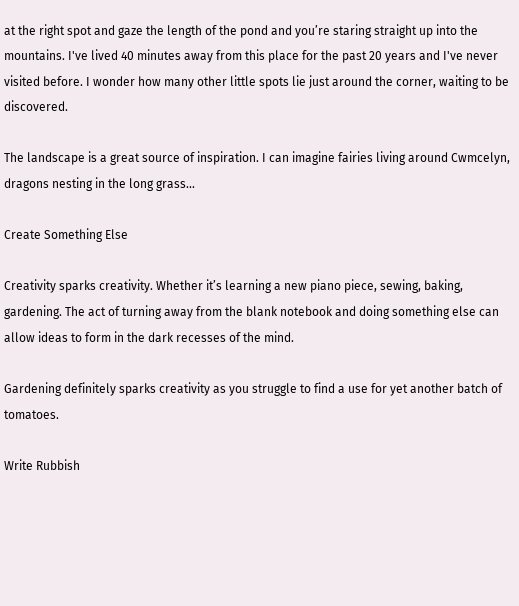at the right spot and gaze the length of the pond and you’re staring straight up into the mountains. I've lived 40 minutes away from this place for the past 20 years and I've never visited before. I wonder how many other little spots lie just around the corner, waiting to be discovered.

The landscape is a great source of inspiration. I can imagine fairies living around Cwmcelyn, dragons nesting in the long grass...

Create Something Else

Creativity sparks creativity. Whether it’s learning a new piano piece, sewing, baking, gardening. The act of turning away from the blank notebook and doing something else can allow ideas to form in the dark recesses of the mind.

Gardening definitely sparks creativity as you struggle to find a use for yet another batch of tomatoes.

Write Rubbish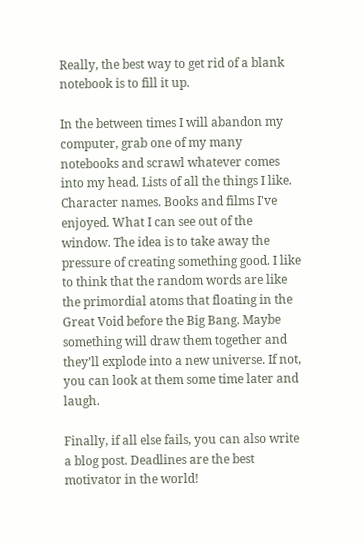Really, the best way to get rid of a blank notebook is to fill it up.

In the between times I will abandon my computer, grab one of my many notebooks and scrawl whatever comes into my head. Lists of all the things I like. Character names. Books and films I've enjoyed. What I can see out of the window. The idea is to take away the pressure of creating something good. I like to think that the random words are like the primordial atoms that floating in the Great Void before the Big Bang. Maybe something will draw them together and they’ll explode into a new universe. If not, you can look at them some time later and laugh.

Finally, if all else fails, you can also write a blog post. Deadlines are the best motivator in the world!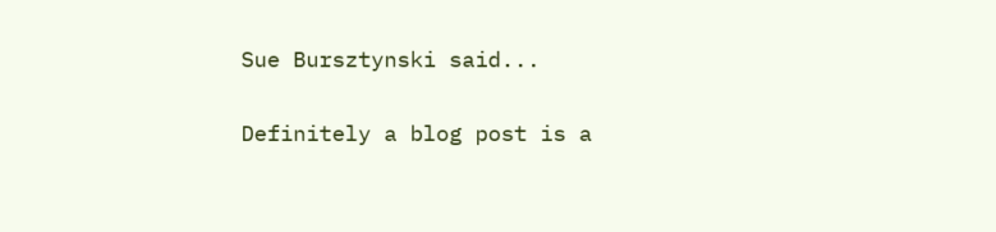Sue Bursztynski said...

Definitely a blog post is a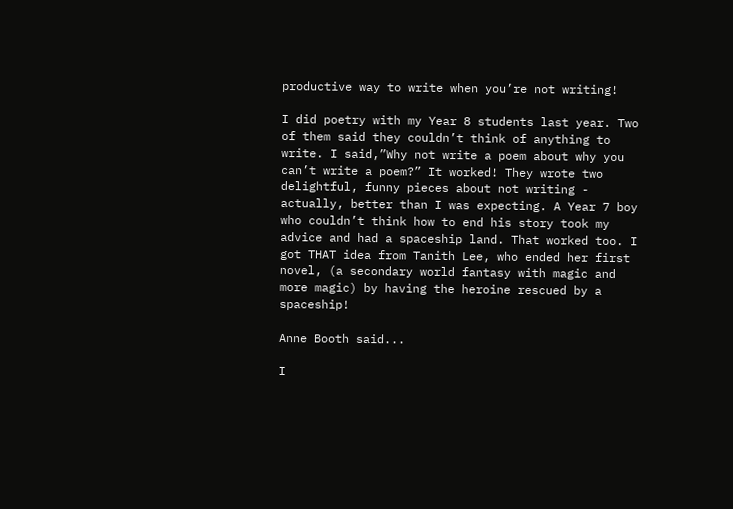productive way to write when you’re not writing!

I did poetry with my Year 8 students last year. Two of them said they couldn’t think of anything to write. I said,”Why not write a poem about why you can’t write a poem?” It worked! They wrote two delightful, funny pieces about not writing - actually, better than I was expecting. A Year 7 boy who couldn’t think how to end his story took my advice and had a spaceship land. That worked too. I got THAT idea from Tanith Lee, who ended her first novel, (a secondary world fantasy with magic and more magic) by having the heroine rescued by a spaceship!

Anne Booth said...

I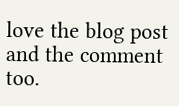love the blog post and the comment too.